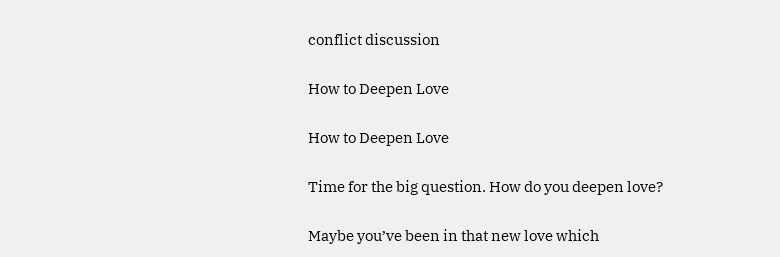conflict discussion

How to Deepen Love

How to Deepen Love

Time for the big question. How do you deepen love?

Maybe you’ve been in that new love which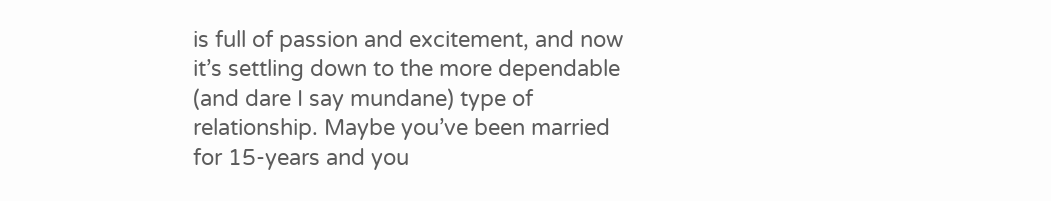is full of passion and excitement, and now it’s settling down to the more dependable (and dare I say mundane) type of relationship. Maybe you’ve been married for 15-years and you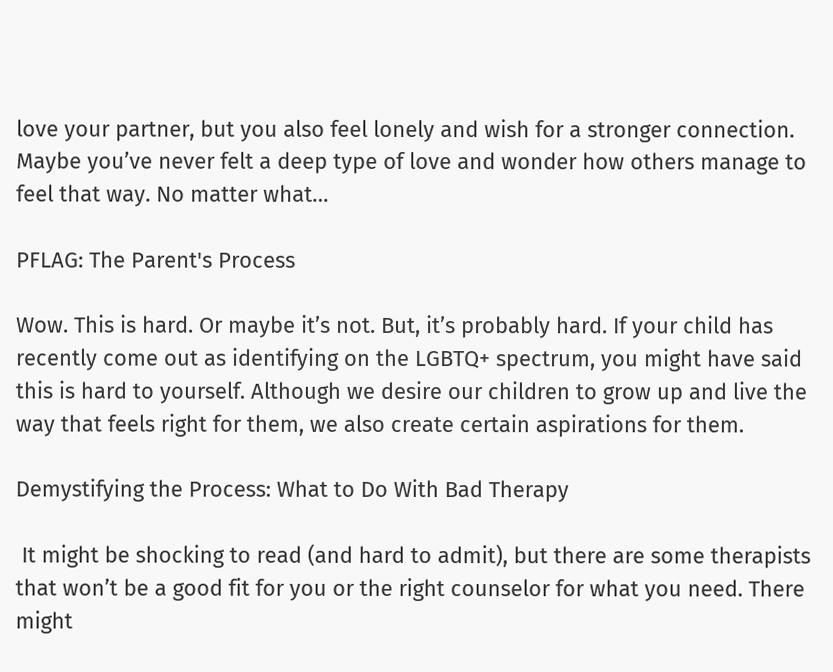love your partner, but you also feel lonely and wish for a stronger connection. Maybe you’ve never felt a deep type of love and wonder how others manage to feel that way. No matter what…

PFLAG: The Parent's Process

Wow. This is hard. Or maybe it’s not. But, it’s probably hard. If your child has recently come out as identifying on the LGBTQ+ spectrum, you might have said this is hard to yourself. Although we desire our children to grow up and live the way that feels right for them, we also create certain aspirations for them.

Demystifying the Process: What to Do With Bad Therapy

 It might be shocking to read (and hard to admit), but there are some therapists that won’t be a good fit for you or the right counselor for what you need. There might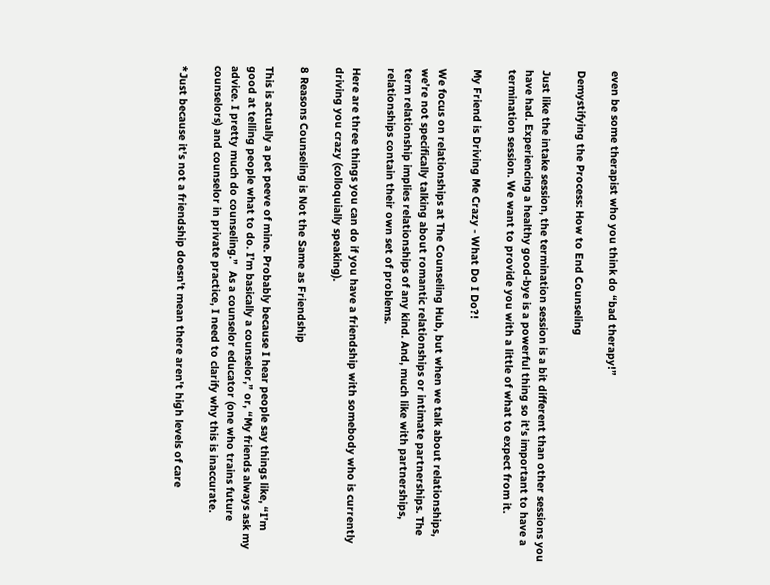even be some therapist who you think do “bad therapy!”

Demystifying the Process: How to End Counseling

Just like the intake session, the termination session is a bit different than other sessions you have had. Experiencing a healthy good-bye is a powerful thing so it’s important to have a termination session. We want to provide you with a little of what to expect from it.

My Friend is Driving Me Crazy - What Do I Do?!

We focus on relationships at The Counseling Hub, but when we talk about relationships, we’re not specifically talking about romantic relationships or intimate partnerships. The term relationship implies relationships of any kind. And, much like with partnerships, relationships contain their own set of problems.

Here are three things you can do if you have a friendship with somebody who is currently driving you crazy (colloquially speaking).

8 Reasons Counseling is Not the Same as Friendship

This is actually a pet peeve of mine. Probably because I hear people say things like, “I’m good at telling people what to do. I’m basically a counselor,” or, “My friends always ask my advice. I pretty much do counseling.”  As a counselor educator (one who trains future counselors) and counselor in private practice, I need to clarify why this is inaccurate.

*Just because it's not a friendship doesn't mean there aren't high levels of care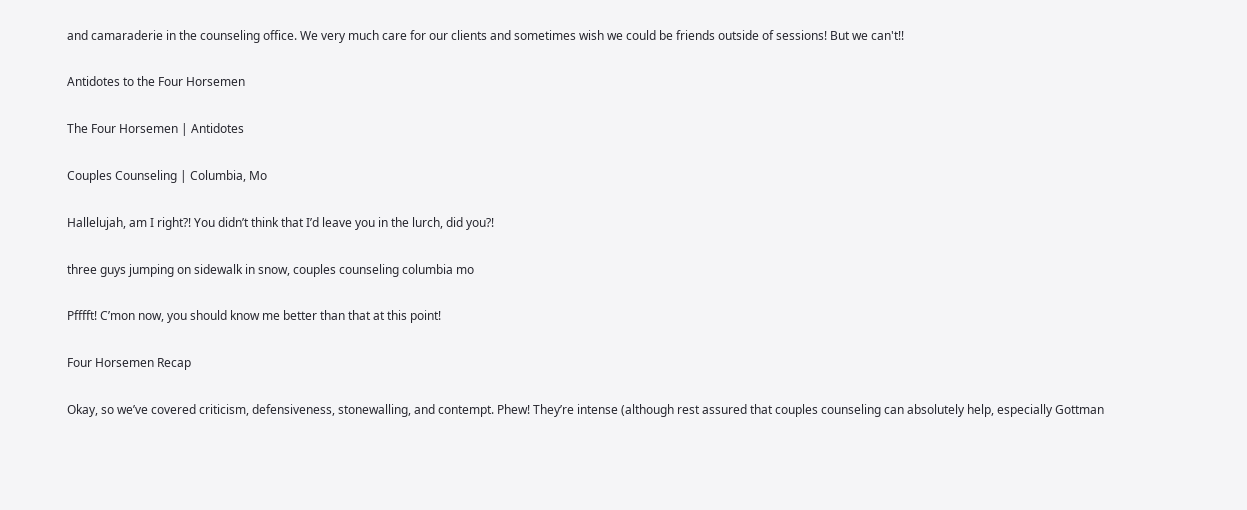and camaraderie in the counseling office. We very much care for our clients and sometimes wish we could be friends outside of sessions! But we can't!!

Antidotes to the Four Horsemen

The Four Horsemen | Antidotes

Couples Counseling | Columbia, Mo

Hallelujah, am I right?! You didn’t think that I’d leave you in the lurch, did you?!

three guys jumping on sidewalk in snow, couples counseling columbia mo

Pfffft! C’mon now, you should know me better than that at this point!

Four Horsemen Recap

Okay, so we’ve covered criticism, defensiveness, stonewalling, and contempt. Phew! They’re intense (although rest assured that couples counseling can absolutely help, especially Gottman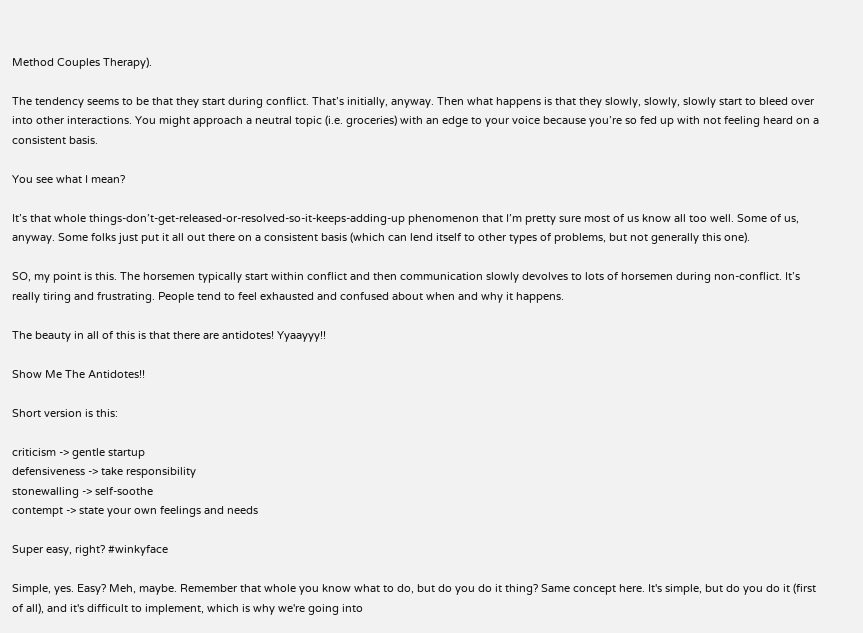Method Couples Therapy).

The tendency seems to be that they start during conflict. That’s initially, anyway. Then what happens is that they slowly, slowly, slowly start to bleed over into other interactions. You might approach a neutral topic (i.e. groceries) with an edge to your voice because you’re so fed up with not feeling heard on a consistent basis.

You see what I mean?

It’s that whole things-don’t-get-released-or-resolved-so-it-keeps-adding-up phenomenon that I’m pretty sure most of us know all too well. Some of us, anyway. Some folks just put it all out there on a consistent basis (which can lend itself to other types of problems, but not generally this one).

SO, my point is this. The horsemen typically start within conflict and then communication slowly devolves to lots of horsemen during non-conflict. It’s really tiring and frustrating. People tend to feel exhausted and confused about when and why it happens.

The beauty in all of this is that there are antidotes! Yyaayyy!!

Show Me The Antidotes!!

Short version is this:

criticism -> gentle startup
defensiveness -> take responsibility
stonewalling -> self-soothe
contempt -> state your own feelings and needs

Super easy, right? #winkyface

Simple, yes. Easy? Meh, maybe. Remember that whole you know what to do, but do you do it thing? Same concept here. It's simple, but do you do it (first of all), and it's difficult to implement, which is why we're going into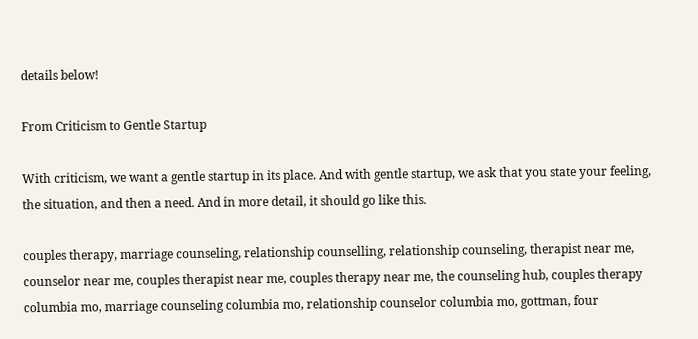details below!

From Criticism to Gentle Startup

With criticism, we want a gentle startup in its place. And with gentle startup, we ask that you state your feeling, the situation, and then a need. And in more detail, it should go like this.

couples therapy, marriage counseling, relationship counselling, relationship counseling, therapist near me, counselor near me, couples therapist near me, couples therapy near me, the counseling hub, couples therapy columbia mo, marriage counseling columbia mo, relationship counselor columbia mo, gottman, four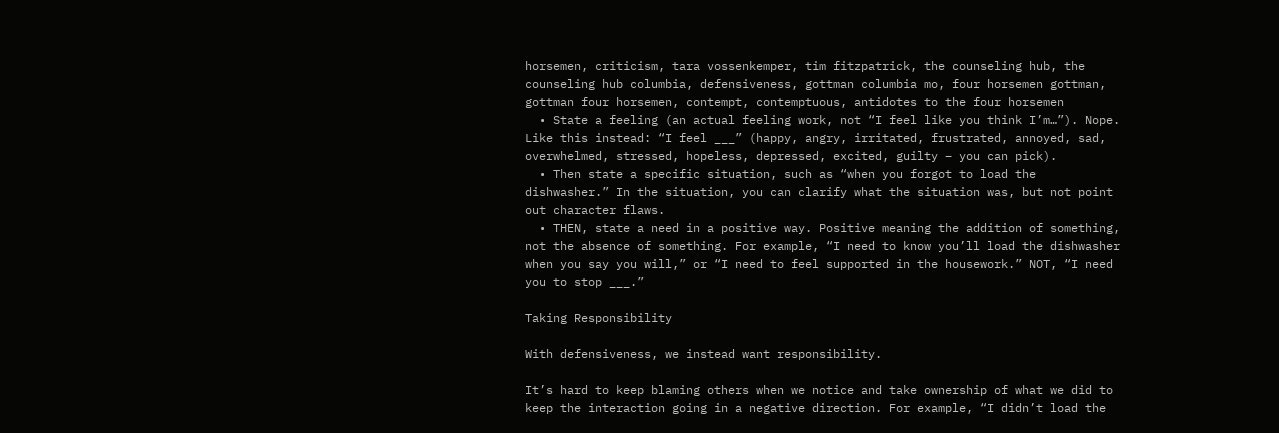horsemen, criticism, tara vossenkemper, tim fitzpatrick, the counseling hub, the counseling hub columbia, defensiveness, gottman columbia mo, four horsemen gottman, gottman four horsemen, contempt, contemptuous, antidotes to the four horsemen
  • State a feeling (an actual feeling work, not “I feel like you think I’m…”). Nope. Like this instead: “I feel ___” (happy, angry, irritated, frustrated, annoyed, sad, overwhelmed, stressed, hopeless, depressed, excited, guilty – you can pick).
  • Then state a specific situation, such as “when you forgot to load the dishwasher.” In the situation, you can clarify what the situation was, but not point out character flaws.
  • THEN, state a need in a positive way. Positive meaning the addition of something, not the absence of something. For example, “I need to know you’ll load the dishwasher when you say you will,” or “I need to feel supported in the housework.” NOT, “I need you to stop ___.”

Taking Responsibility

With defensiveness, we instead want responsibility.

It’s hard to keep blaming others when we notice and take ownership of what we did to keep the interaction going in a negative direction. For example, “I didn’t load the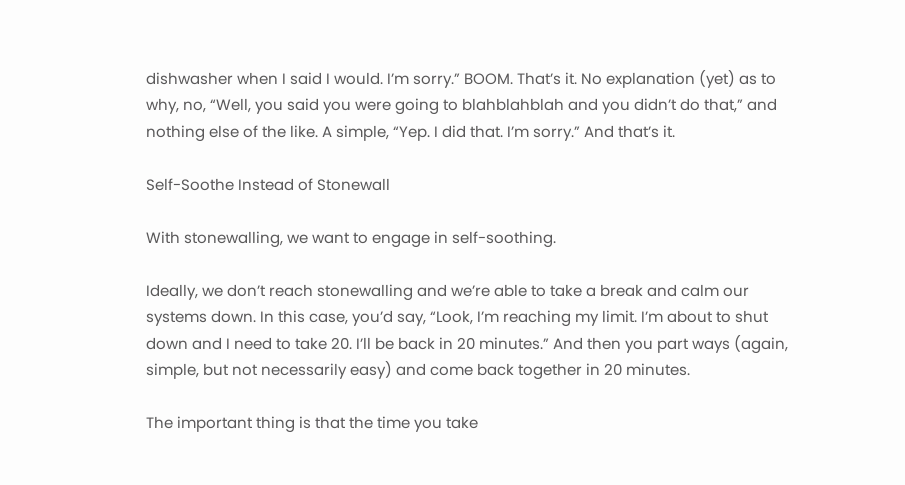dishwasher when I said I would. I’m sorry.” BOOM. That’s it. No explanation (yet) as to why, no, “Well, you said you were going to blahblahblah and you didn’t do that,” and nothing else of the like. A simple, “Yep. I did that. I’m sorry.” And that’s it.

Self-Soothe Instead of Stonewall

With stonewalling, we want to engage in self-soothing.

Ideally, we don’t reach stonewalling and we’re able to take a break and calm our systems down. In this case, you’d say, “Look, I’m reaching my limit. I’m about to shut down and I need to take 20. I’ll be back in 20 minutes.” And then you part ways (again, simple, but not necessarily easy) and come back together in 20 minutes.

The important thing is that the time you take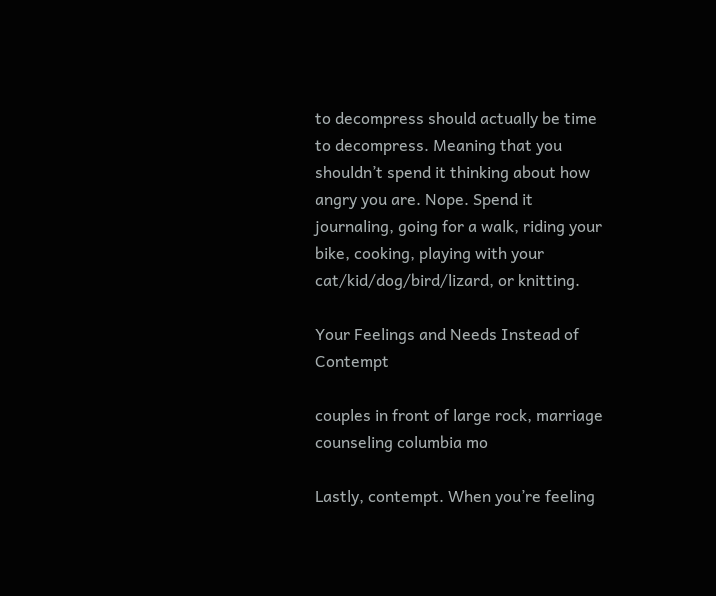to decompress should actually be time to decompress. Meaning that you shouldn’t spend it thinking about how angry you are. Nope. Spend it journaling, going for a walk, riding your bike, cooking, playing with your cat/kid/dog/bird/lizard, or knitting.

Your Feelings and Needs Instead of Contempt

couples in front of large rock, marriage counseling columbia mo

Lastly, contempt. When you’re feeling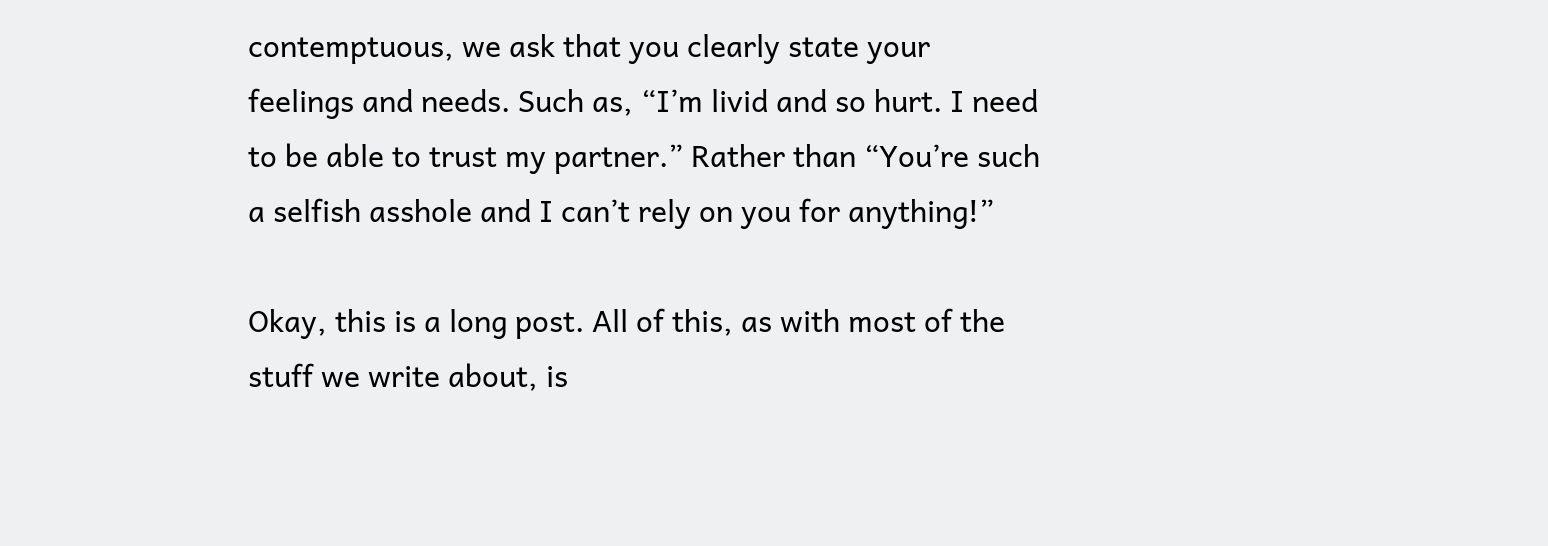contemptuous, we ask that you clearly state your feelings and needs. Such as, “I’m livid and so hurt. I need to be able to trust my partner.” Rather than “You’re such a selfish asshole and I can’t rely on you for anything!”

Okay, this is a long post. All of this, as with most of the stuff we write about, is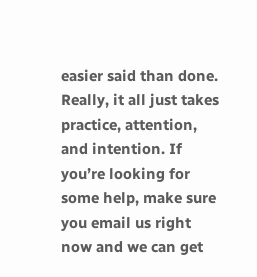easier said than done. Really, it all just takes practice, attention, and intention. If you’re looking for some help, make sure you email us right now and we can get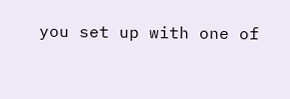you set up with one of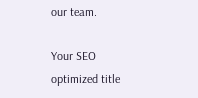our team.

Your SEO optimized title